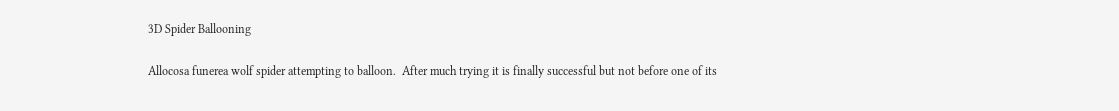3D Spider Ballooning

Allocosa funerea wolf spider attempting to balloon.  After much trying it is finally successful but not before one of its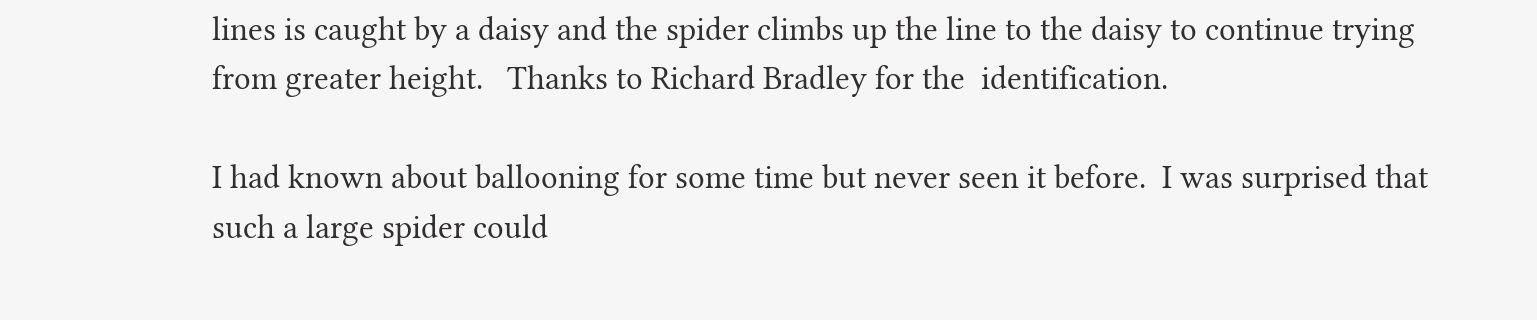lines is caught by a daisy and the spider climbs up the line to the daisy to continue trying from greater height.   Thanks to Richard Bradley for the  identification.

I had known about ballooning for some time but never seen it before.  I was surprised that such a large spider could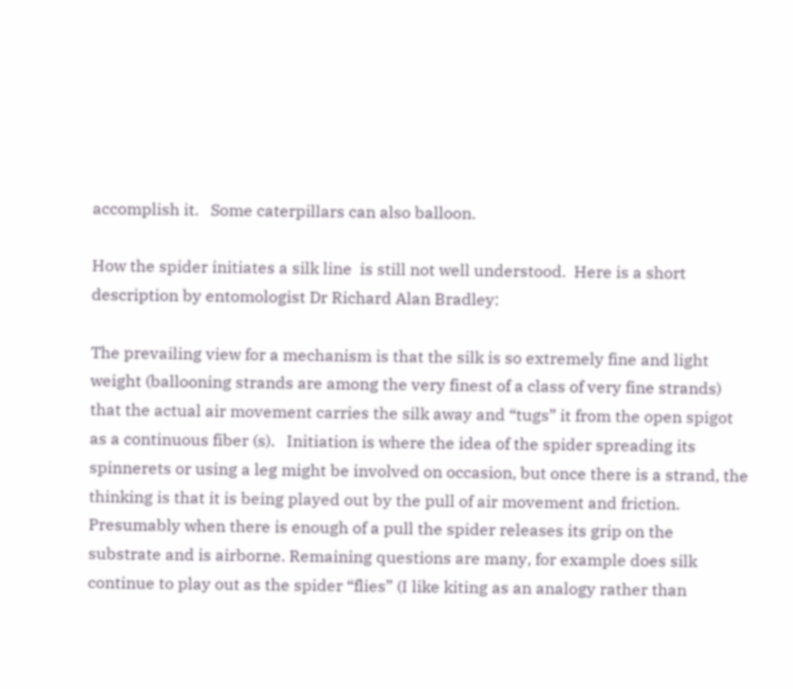accomplish it.   Some caterpillars can also balloon.

How the spider initiates a silk line  is still not well understood.  Here is a short description by entomologist Dr Richard Alan Bradley:

The prevailing view for a mechanism is that the silk is so extremely fine and light weight (ballooning strands are among the very finest of a class of very fine strands) that the actual air movement carries the silk away and “tugs” it from the open spigot as a continuous fiber (s).   Initiation is where the idea of the spider spreading its spinnerets or using a leg might be involved on occasion, but once there is a strand, the thinking is that it is being played out by the pull of air movement and friction. Presumably when there is enough of a pull the spider releases its grip on the substrate and is airborne. Remaining questions are many, for example does silk continue to play out as the spider “flies” (I like kiting as an analogy rather than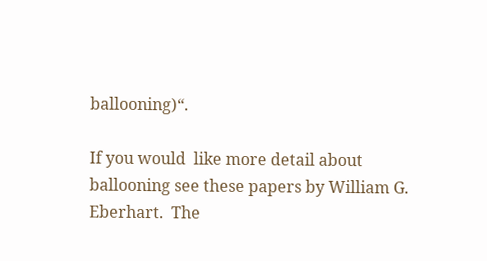ballooning)“.

If you would  like more detail about ballooning see these papers by William G. Eberhart.  The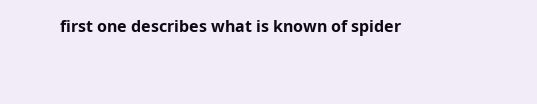first one describes what is known of spider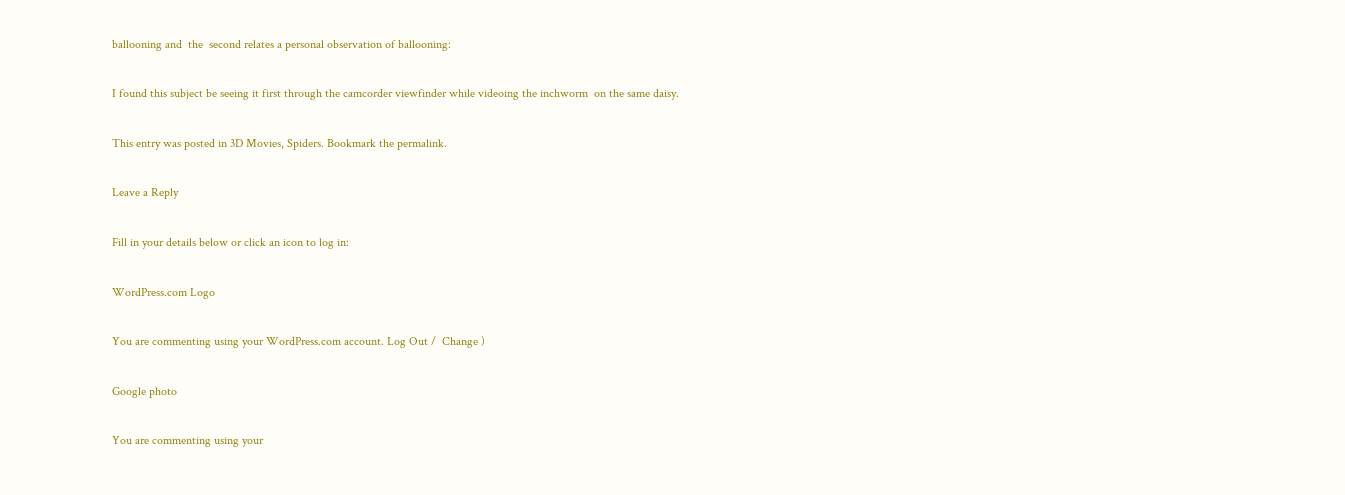ballooning and  the  second relates a personal observation of ballooning:

I found this subject be seeing it first through the camcorder viewfinder while videoing the inchworm  on the same daisy.

This entry was posted in 3D Movies, Spiders. Bookmark the permalink.

Leave a Reply

Fill in your details below or click an icon to log in:

WordPress.com Logo

You are commenting using your WordPress.com account. Log Out /  Change )

Google photo

You are commenting using your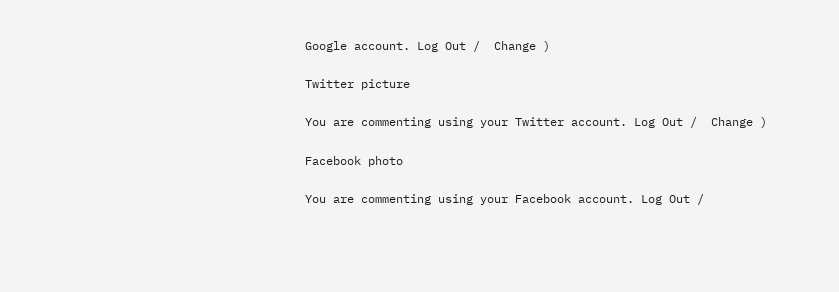Google account. Log Out /  Change )

Twitter picture

You are commenting using your Twitter account. Log Out /  Change )

Facebook photo

You are commenting using your Facebook account. Log Out /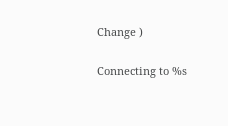Change )

Connecting to %s